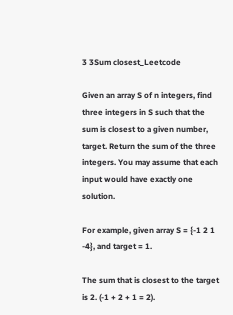3 3Sum closest_Leetcode

Given an array S of n integers, find three integers in S such that the sum is closest to a given number, target. Return the sum of the three integers. You may assume that each input would have exactly one solution.

For example, given array S = {-1 2 1 -4}, and target = 1.

The sum that is closest to the target is 2. (-1 + 2 + 1 = 2).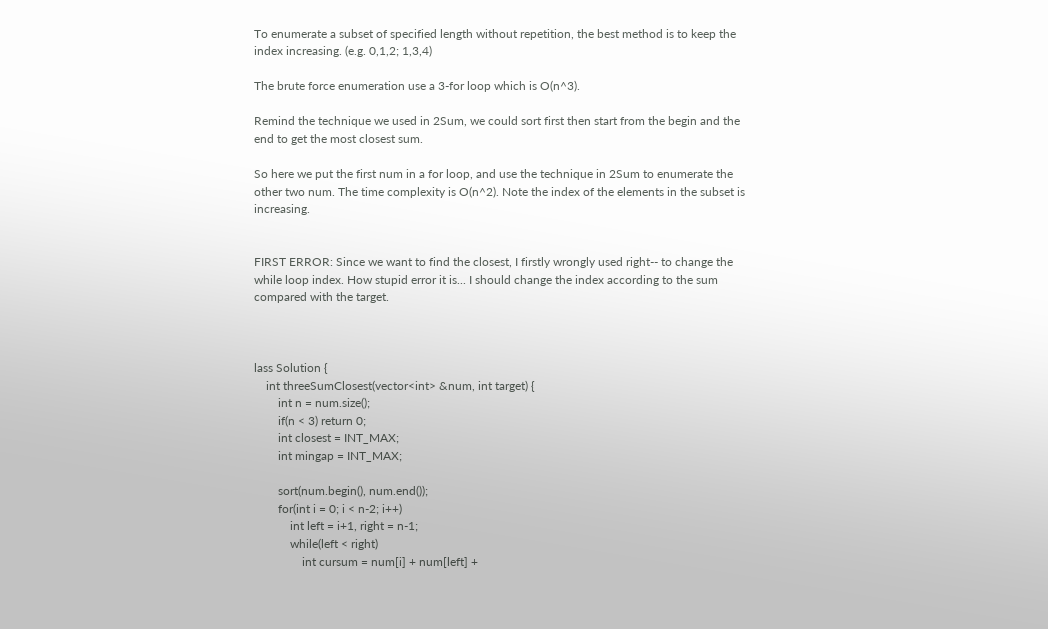To enumerate a subset of specified length without repetition, the best method is to keep the index increasing. (e.g. 0,1,2; 1,3,4)

The brute force enumeration use a 3-for loop which is O(n^3).

Remind the technique we used in 2Sum, we could sort first then start from the begin and the end to get the most closest sum.

So here we put the first num in a for loop, and use the technique in 2Sum to enumerate the other two num. The time complexity is O(n^2). Note the index of the elements in the subset is increasing.


FIRST ERROR: Since we want to find the closest, I firstly wrongly used right-- to change the while loop index. How stupid error it is... I should change the index according to the sum compared with the target.



lass Solution {
    int threeSumClosest(vector<int> &num, int target) {
        int n = num.size();
        if(n < 3) return 0;
        int closest = INT_MAX;
        int mingap = INT_MAX;

        sort(num.begin(), num.end());
        for(int i = 0; i < n-2; i++)
            int left = i+1, right = n-1;
            while(left < right)
                int cursum = num[i] + num[left] +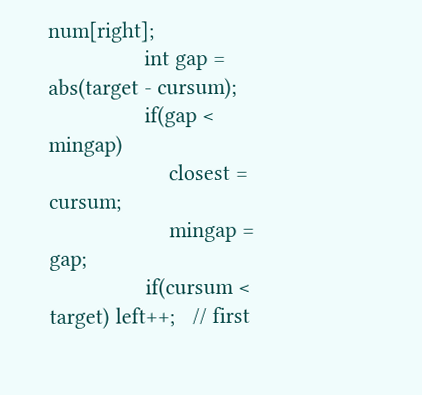num[right];
                int gap = abs(target - cursum);
                if(gap < mingap)
                    closest = cursum;
                    mingap = gap;
                if(cursum < target) left++;   // first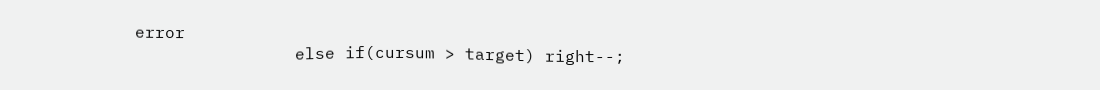error
                else if(cursum > target) right--;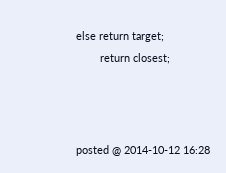else return target;
        return closest;



posted @ 2014-10-12 16:28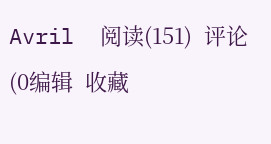Avril  阅读(151)  评论(0编辑  收藏